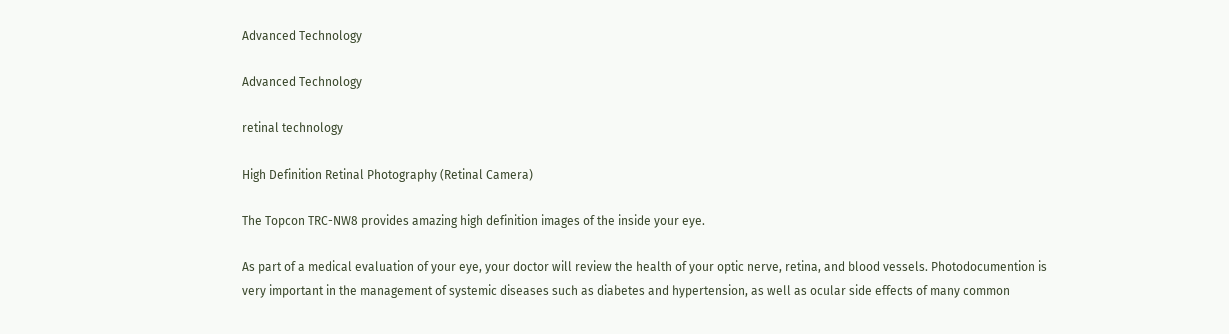Advanced Technology

Advanced Technology

retinal technology

High Definition Retinal Photography (Retinal Camera)

The Topcon TRC-NW8 provides amazing high definition images of the inside your eye.

As part of a medical evaluation of your eye, your doctor will review the health of your optic nerve, retina, and blood vessels. Photodocumention is very important in the management of systemic diseases such as diabetes and hypertension, as well as ocular side effects of many common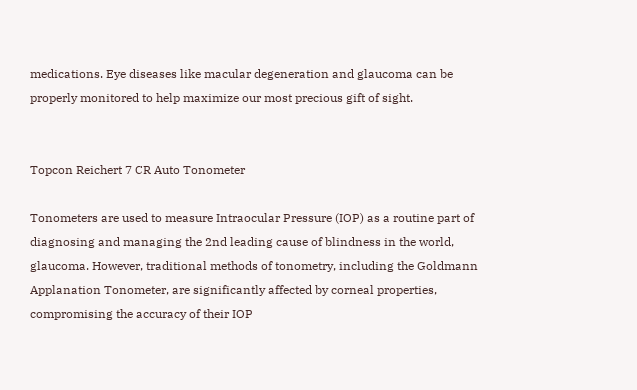medications. Eye diseases like macular degeneration and glaucoma can be properly monitored to help maximize our most precious gift of sight.


Topcon Reichert 7 CR Auto Tonometer

Tonometers are used to measure Intraocular Pressure (IOP) as a routine part of diagnosing and managing the 2nd leading cause of blindness in the world, glaucoma. However, traditional methods of tonometry, including the Goldmann Applanation Tonometer, are significantly affected by corneal properties, compromising the accuracy of their IOP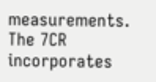measurements. The 7CR incorporates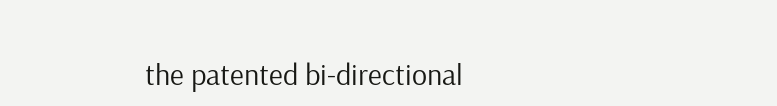the patented bi-directional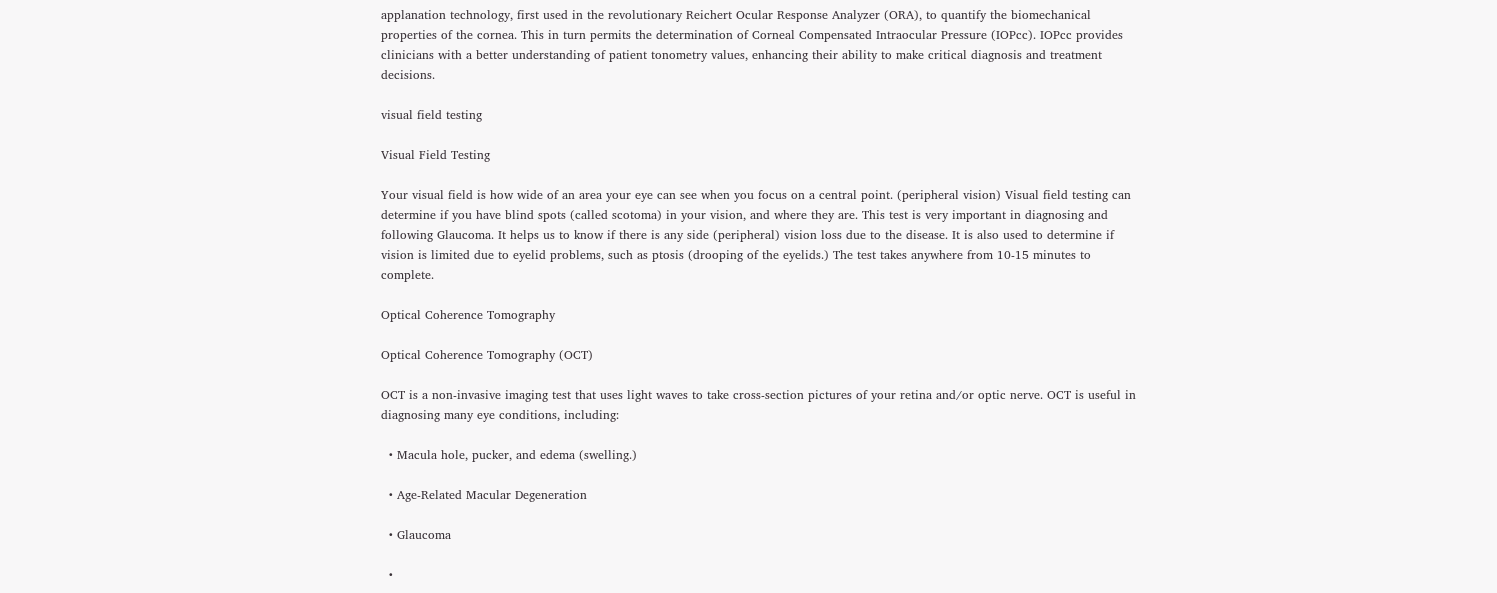applanation technology, first used in the revolutionary Reichert Ocular Response Analyzer (ORA), to quantify the biomechanical properties of the cornea. This in turn permits the determination of Corneal Compensated Intraocular Pressure (IOPcc). IOPcc provides clinicians with a better understanding of patient tonometry values, enhancing their ability to make critical diagnosis and treatment decisions.

visual field testing

Visual Field Testing

Your visual field is how wide of an area your eye can see when you focus on a central point. (peripheral vision) Visual field testing can determine if you have blind spots (called scotoma) in your vision, and where they are. This test is very important in diagnosing and following Glaucoma. It helps us to know if there is any side (peripheral) vision loss due to the disease. It is also used to determine if vision is limited due to eyelid problems, such as ptosis (drooping of the eyelids.) The test takes anywhere from 10-15 minutes to complete.

Optical Coherence Tomography

Optical Coherence Tomography (OCT)

OCT is a non-invasive imaging test that uses light waves to take cross-section pictures of your retina and/or optic nerve. OCT is useful in diagnosing many eye conditions, including:

  • Macula hole, pucker, and edema (swelling.)

  • Age-Related Macular Degeneration

  • Glaucoma

  •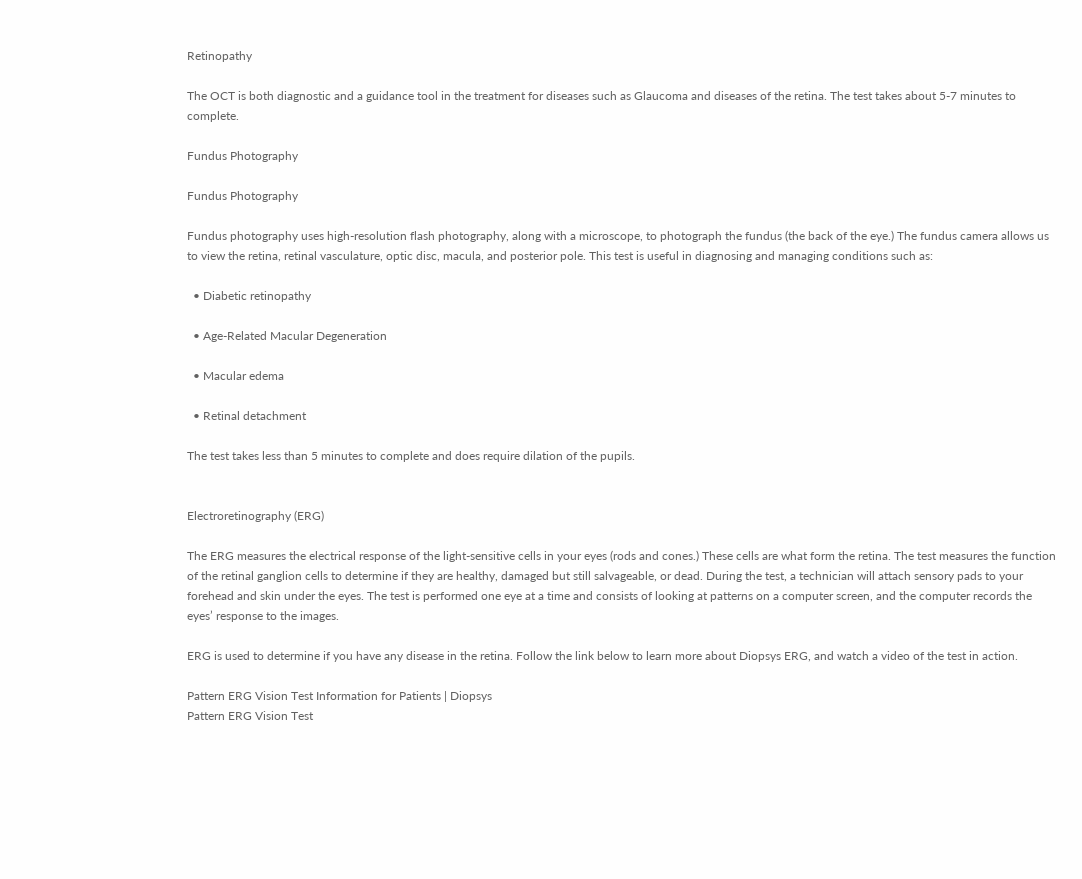Retinopathy

The OCT is both diagnostic and a guidance tool in the treatment for diseases such as Glaucoma and diseases of the retina. The test takes about 5-7 minutes to complete.

Fundus Photography

Fundus Photography

Fundus photography uses high-resolution flash photography, along with a microscope, to photograph the fundus (the back of the eye.) The fundus camera allows us to view the retina, retinal vasculature, optic disc, macula, and posterior pole. This test is useful in diagnosing and managing conditions such as:

  • Diabetic retinopathy

  • Age-Related Macular Degeneration

  • Macular edema

  • Retinal detachment

The test takes less than 5 minutes to complete and does require dilation of the pupils.


Electroretinography (ERG)

The ERG measures the electrical response of the light-sensitive cells in your eyes (rods and cones.) These cells are what form the retina. The test measures the function of the retinal ganglion cells to determine if they are healthy, damaged but still salvageable, or dead. During the test, a technician will attach sensory pads to your forehead and skin under the eyes. The test is performed one eye at a time and consists of looking at patterns on a computer screen, and the computer records the eyes’ response to the images.

ERG is used to determine if you have any disease in the retina. Follow the link below to learn more about Diopsys ERG, and watch a video of the test in action.

Pattern ERG Vision Test Information for Patients | Diopsys
Pattern ERG Vision Test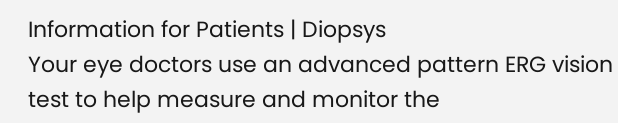Information for Patients | Diopsys
Your eye doctors use an advanced pattern ERG vision test to help measure and monitor the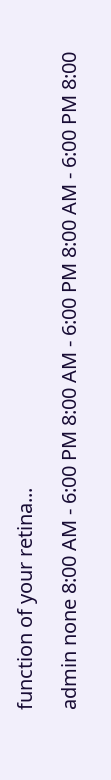function of your retina...

admin none 8:00 AM - 6:00 PM 8:00 AM - 6:00 PM 8:00 AM - 6:00 PM 8:00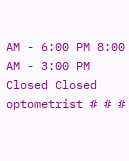AM - 6:00 PM 8:00 AM - 3:00 PM Closed Closed optometrist # # #